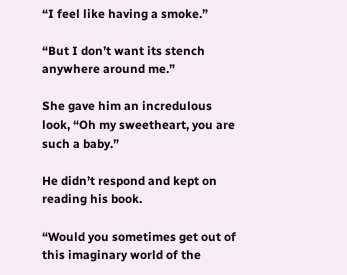“I feel like having a smoke.”

“But I don’t want its stench anywhere around me.”

She gave him an incredulous look, “Oh my sweetheart, you are such a baby.”

He didn’t respond and kept on reading his book.

“Would you sometimes get out of this imaginary world of the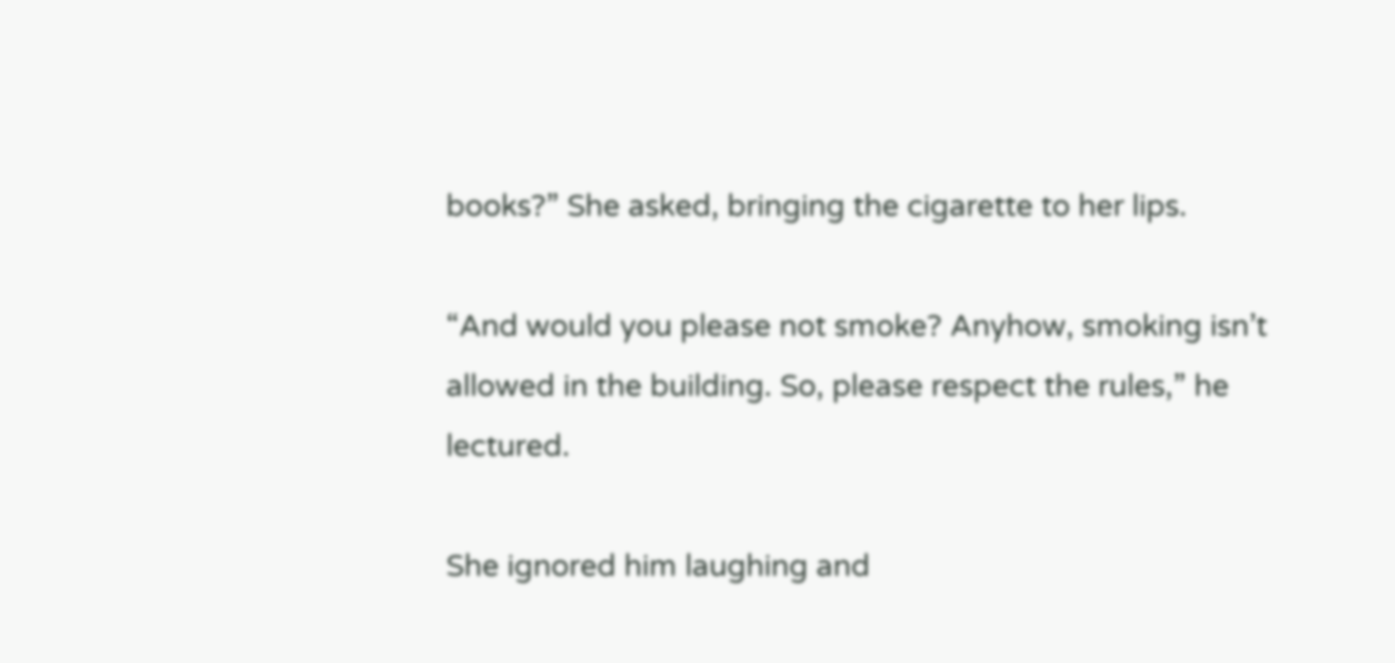books?” She asked, bringing the cigarette to her lips.

“And would you please not smoke? Anyhow, smoking isn’t allowed in the building. So, please respect the rules,” he lectured.

She ignored him laughing and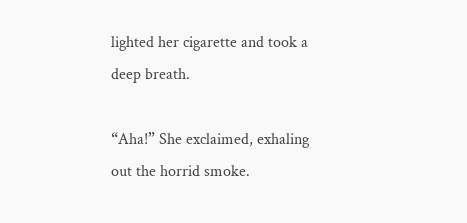lighted her cigarette and took a deep breath.

“Aha!” She exclaimed, exhaling out the horrid smoke.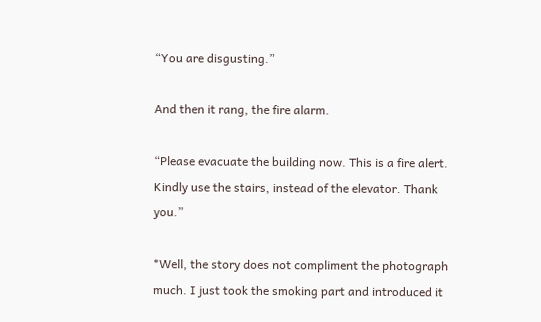“You are disgusting.”

And then it rang, the fire alarm.

“Please evacuate the building now. This is a fire alert. Kindly use the stairs, instead of the elevator. Thank you.”

*Well, the story does not compliment the photograph much. I just took the smoking part and introduced it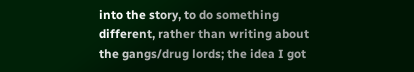into the story, to do something different, rather than writing about the gangs/drug lords; the idea I got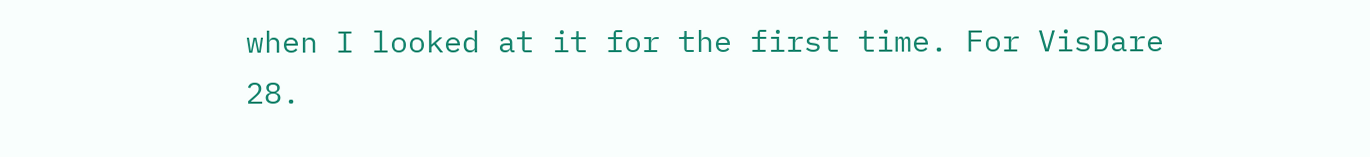when I looked at it for the first time. For VisDare 28.